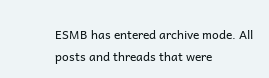ESMB has entered archive mode. All posts and threads that were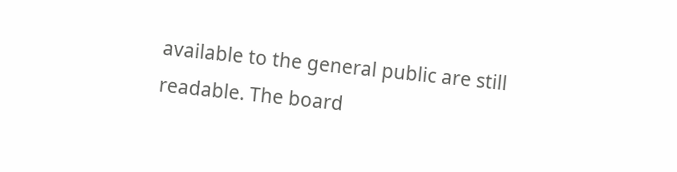available to the general public are still readable. The board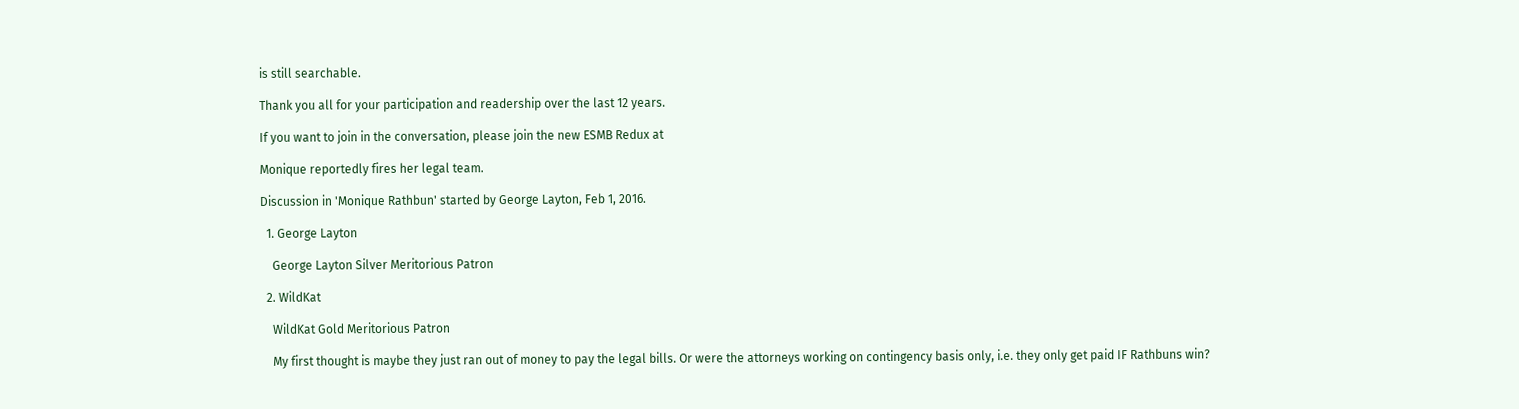is still searchable.

Thank you all for your participation and readership over the last 12 years.

If you want to join in the conversation, please join the new ESMB Redux at

Monique reportedly fires her legal team.

Discussion in 'Monique Rathbun' started by George Layton, Feb 1, 2016.

  1. George Layton

    George Layton Silver Meritorious Patron

  2. WildKat

    WildKat Gold Meritorious Patron

    My first thought is maybe they just ran out of money to pay the legal bills. Or were the attorneys working on contingency basis only, i.e. they only get paid IF Rathbuns win?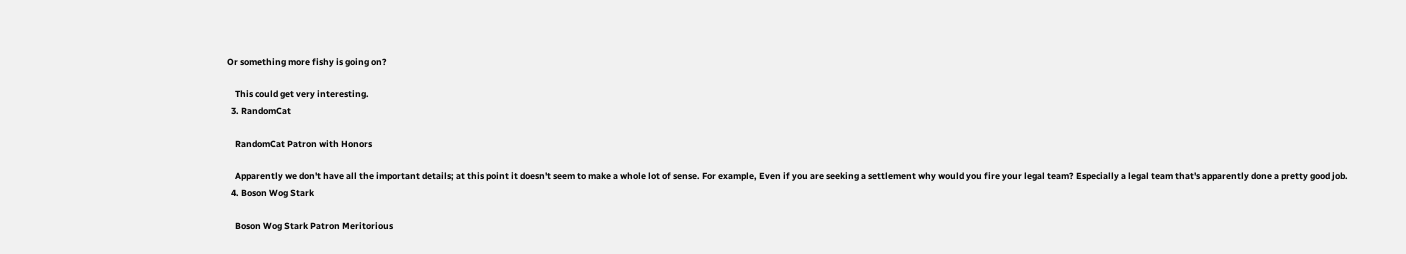Or something more fishy is going on?

    This could get very interesting.
  3. RandomCat

    RandomCat Patron with Honors

    Apparently we don't have all the important details; at this point it doesn't seem to make a whole lot of sense. For example, Even if you are seeking a settlement why would you fire your legal team? Especially a legal team that's apparently done a pretty good job.
  4. Boson Wog Stark

    Boson Wog Stark Patron Meritorious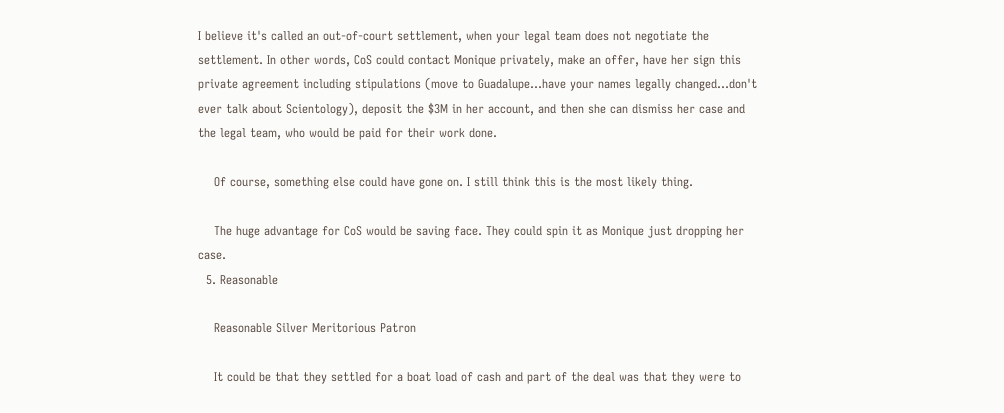I believe it's called an out-of-court settlement, when your legal team does not negotiate the settlement. In other words, CoS could contact Monique privately, make an offer, have her sign this private agreement including stipulations (move to Guadalupe...have your names legally changed...don't ever talk about Scientology), deposit the $3M in her account, and then she can dismiss her case and the legal team, who would be paid for their work done.

    Of course, something else could have gone on. I still think this is the most likely thing.

    The huge advantage for CoS would be saving face. They could spin it as Monique just dropping her case.
  5. Reasonable

    Reasonable Silver Meritorious Patron

    It could be that they settled for a boat load of cash and part of the deal was that they were to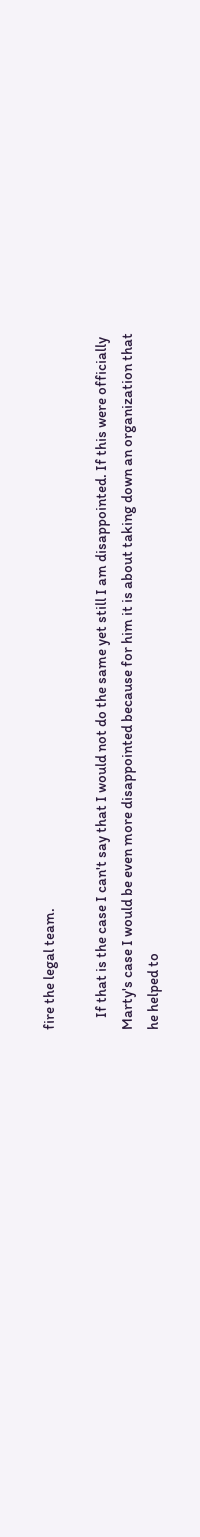fire the legal team.

    If that is the case I can't say that I would not do the same yet still I am disappointed. If this were officially Marty's case I would be even more disappointed because for him it is about taking down an organization that he helped to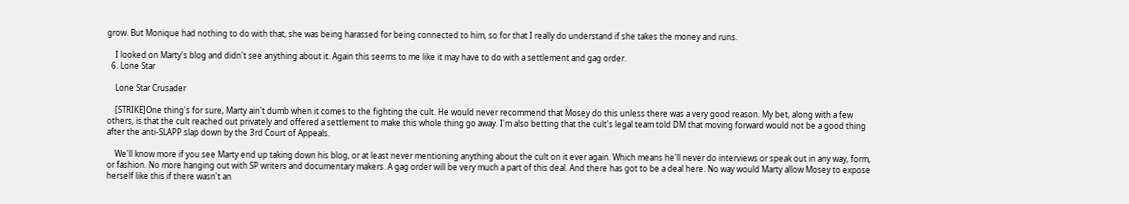grow. But Monique had nothing to do with that, she was being harassed for being connected to him, so for that I really do understand if she takes the money and runs.

    I looked on Marty's blog and didn't see anything about it. Again this seems to me like it may have to do with a settlement and gag order.
  6. Lone Star

    Lone Star Crusader

    [STRIKE]One thing's for sure, Marty ain't dumb when it comes to the fighting the cult. He would never recommend that Mosey do this unless there was a very good reason. My bet, along with a few others, is that the cult reached out privately and offered a settlement to make this whole thing go away. I'm also betting that the cult's legal team told DM that moving forward would not be a good thing after the anti-SLAPP slap down by the 3rd Court of Appeals.

    We'll know more if you see Marty end up taking down his blog, or at least never mentioning anything about the cult on it ever again. Which means he'll never do interviews or speak out in any way, form, or fashion. No more hanging out with SP writers and documentary makers. A gag order will be very much a part of this deal. And there has got to be a deal here. No way would Marty allow Mosey to expose herself like this if there wasn't an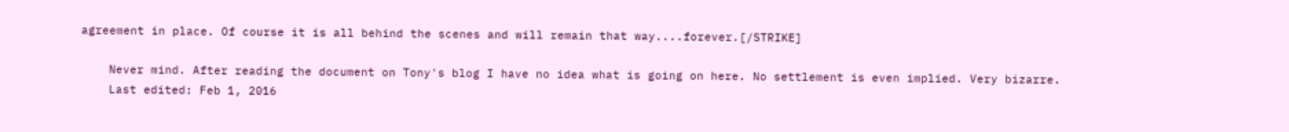agreement in place. Of course it is all behind the scenes and will remain that way....forever.[/STRIKE]

    Never mind. After reading the document on Tony's blog I have no idea what is going on here. No settlement is even implied. Very bizarre.
    Last edited: Feb 1, 2016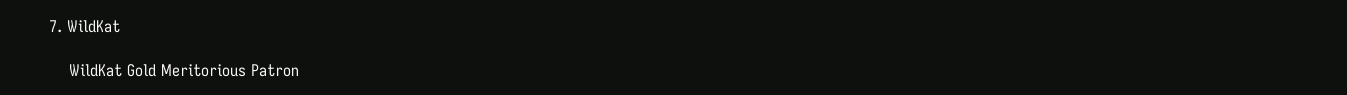7. WildKat

    WildKat Gold Meritorious Patron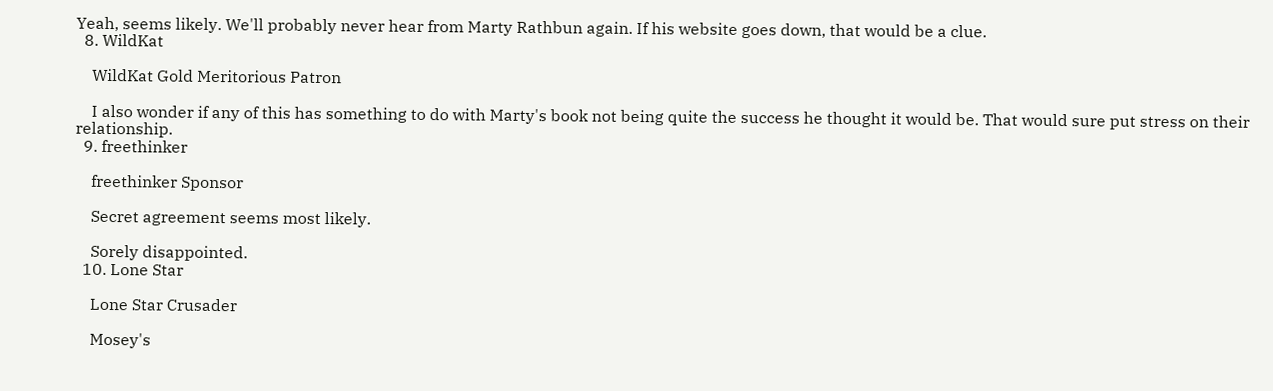Yeah, seems likely. We'll probably never hear from Marty Rathbun again. If his website goes down, that would be a clue.
  8. WildKat

    WildKat Gold Meritorious Patron

    I also wonder if any of this has something to do with Marty's book not being quite the success he thought it would be. That would sure put stress on their relationship.
  9. freethinker

    freethinker Sponsor

    Secret agreement seems most likely.

    Sorely disappointed.
  10. Lone Star

    Lone Star Crusader

    Mosey's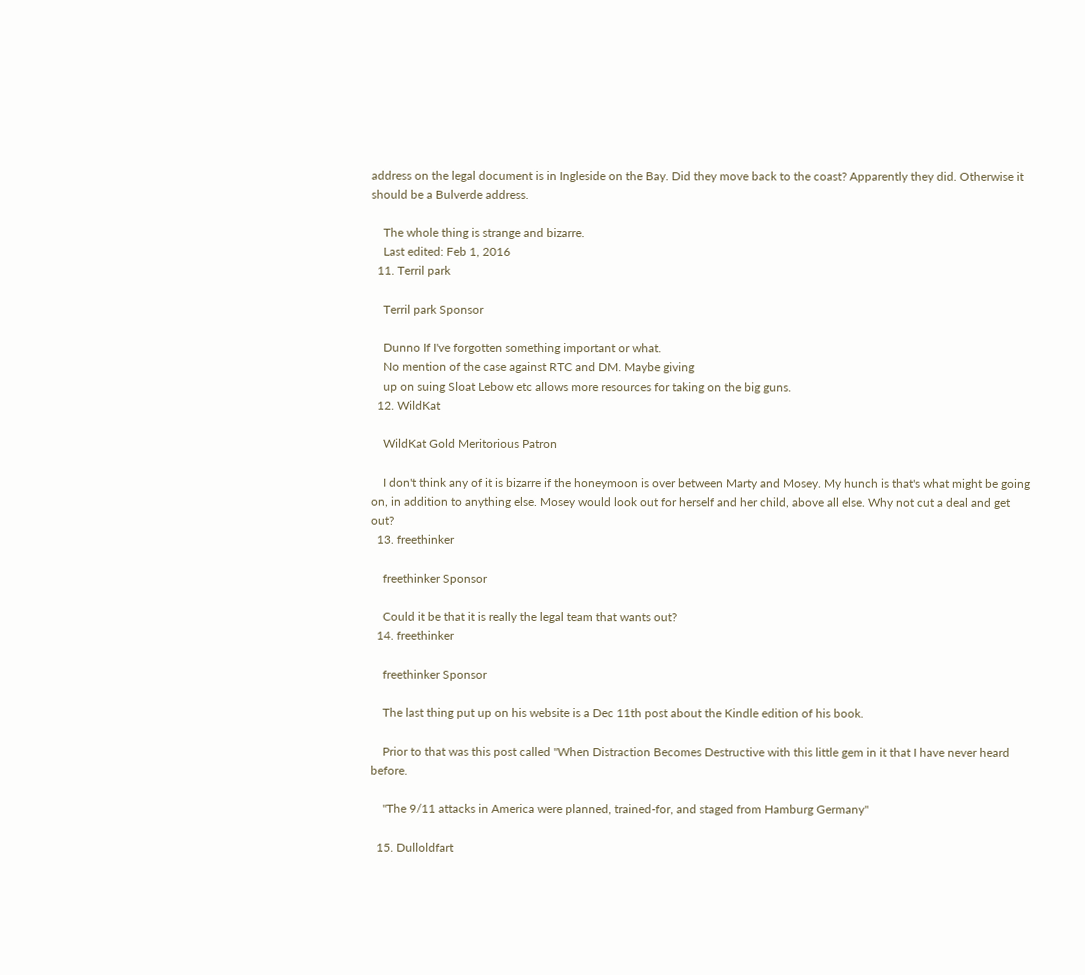address on the legal document is in Ingleside on the Bay. Did they move back to the coast? Apparently they did. Otherwise it should be a Bulverde address.

    The whole thing is strange and bizarre.
    Last edited: Feb 1, 2016
  11. Terril park

    Terril park Sponsor

    Dunno If I've forgotten something important or what.
    No mention of the case against RTC and DM. Maybe giving
    up on suing Sloat Lebow etc allows more resources for taking on the big guns.
  12. WildKat

    WildKat Gold Meritorious Patron

    I don't think any of it is bizarre if the honeymoon is over between Marty and Mosey. My hunch is that's what might be going on, in addition to anything else. Mosey would look out for herself and her child, above all else. Why not cut a deal and get out?
  13. freethinker

    freethinker Sponsor

    Could it be that it is really the legal team that wants out?
  14. freethinker

    freethinker Sponsor

    The last thing put up on his website is a Dec 11th post about the Kindle edition of his book.

    Prior to that was this post called "When Distraction Becomes Destructive with this little gem in it that I have never heard before.

    "The 9/11 attacks in America were planned, trained-for, and staged from Hamburg Germany"

  15. Dulloldfart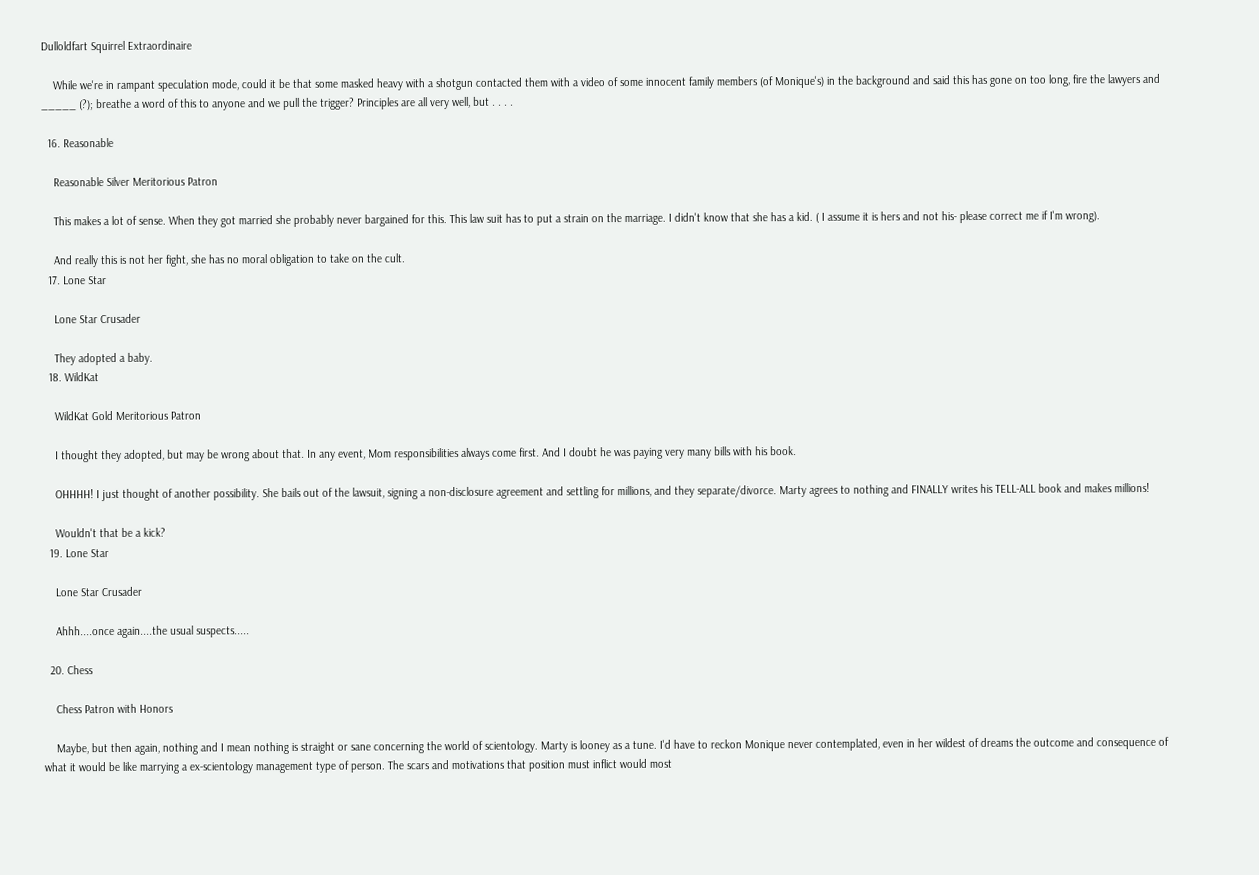Dulloldfart Squirrel Extraordinaire

    While we're in rampant speculation mode, could it be that some masked heavy with a shotgun contacted them with a video of some innocent family members (of Monique's) in the background and said this has gone on too long, fire the lawyers and _____ (?); breathe a word of this to anyone and we pull the trigger? Principles are all very well, but . . . .

  16. Reasonable

    Reasonable Silver Meritorious Patron

    This makes a lot of sense. When they got married she probably never bargained for this. This law suit has to put a strain on the marriage. I didn't know that she has a kid. ( I assume it is hers and not his- please correct me if I'm wrong).

    And really this is not her fight, she has no moral obligation to take on the cult.
  17. Lone Star

    Lone Star Crusader

    They adopted a baby.
  18. WildKat

    WildKat Gold Meritorious Patron

    I thought they adopted, but may be wrong about that. In any event, Mom responsibilities always come first. And I doubt he was paying very many bills with his book.

    OHHHH! I just thought of another possibility. She bails out of the lawsuit, signing a non-disclosure agreement and settling for millions, and they separate/divorce. Marty agrees to nothing and FINALLY writes his TELL-ALL book and makes millions!

    Wouldn't that be a kick?
  19. Lone Star

    Lone Star Crusader

    Ahhh....once again....the usual suspects.....

  20. Chess

    Chess Patron with Honors

    Maybe, but then again, nothing and I mean nothing is straight or sane concerning the world of scientology. Marty is looney as a tune. I'd have to reckon Monique never contemplated, even in her wildest of dreams the outcome and consequence of what it would be like marrying a ex-scientology management type of person. The scars and motivations that position must inflict would most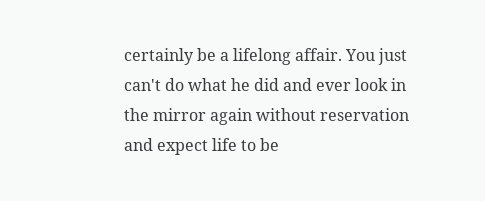certainly be a lifelong affair. You just can't do what he did and ever look in the mirror again without reservation and expect life to be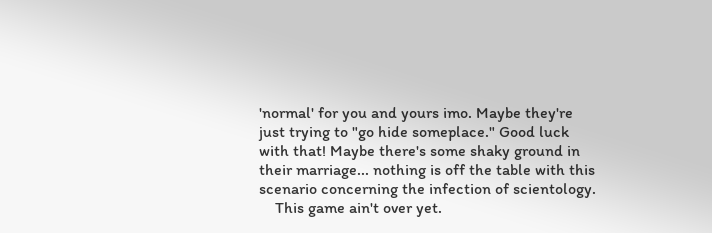'normal' for you and yours imo. Maybe they're just trying to "go hide someplace." Good luck with that! Maybe there's some shaky ground in their marriage... nothing is off the table with this scenario concerning the infection of scientology.
    This game ain't over yet.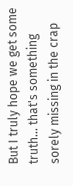But I truly hope we get some truth... that's something sorely missing in the crap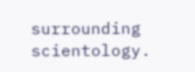surrounding scientology.